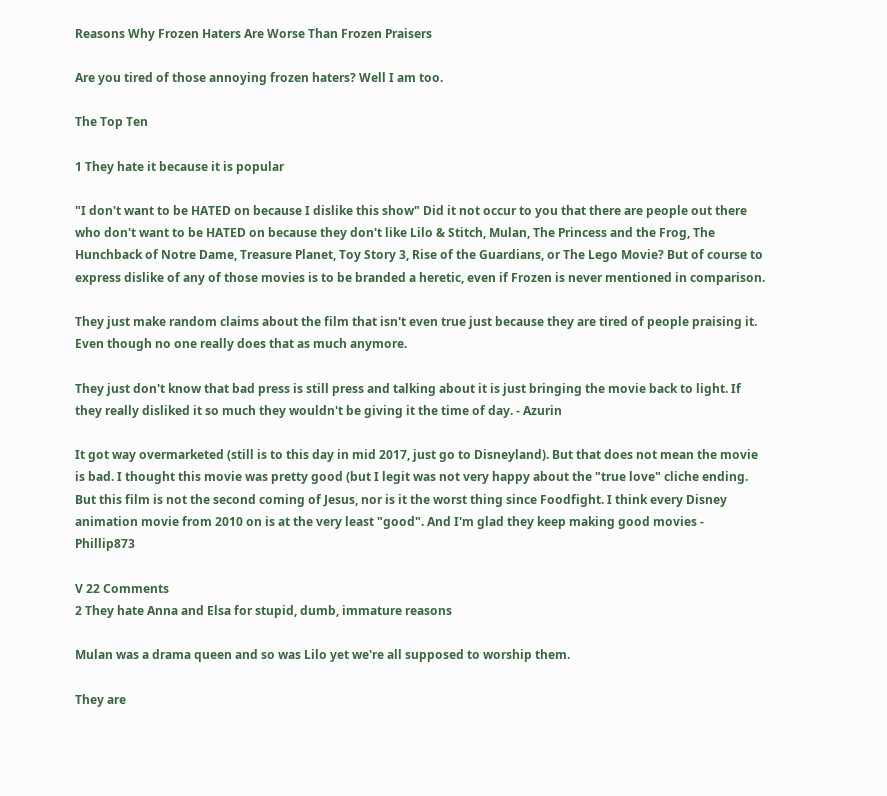Reasons Why Frozen Haters Are Worse Than Frozen Praisers

Are you tired of those annoying frozen haters? Well I am too.

The Top Ten

1 They hate it because it is popular

"I don't want to be HATED on because I dislike this show" Did it not occur to you that there are people out there who don't want to be HATED on because they don't like Lilo & Stitch, Mulan, The Princess and the Frog, The Hunchback of Notre Dame, Treasure Planet, Toy Story 3, Rise of the Guardians, or The Lego Movie? But of course to express dislike of any of those movies is to be branded a heretic, even if Frozen is never mentioned in comparison.

They just make random claims about the film that isn't even true just because they are tired of people praising it. Even though no one really does that as much anymore.

They just don't know that bad press is still press and talking about it is just bringing the movie back to light. If they really disliked it so much they wouldn't be giving it the time of day. - Azurin

It got way overmarketed (still is to this day in mid 2017, just go to Disneyland). But that does not mean the movie is bad. I thought this movie was pretty good (but I legit was not very happy about the "true love" cliche ending. But this film is not the second coming of Jesus, nor is it the worst thing since Foodfight. I think every Disney animation movie from 2010 on is at the very least "good". And I'm glad they keep making good movies - Phillip873

V 22 Comments
2 They hate Anna and Elsa for stupid, dumb, immature reasons

Mulan was a drama queen and so was Lilo yet we're all supposed to worship them.

They are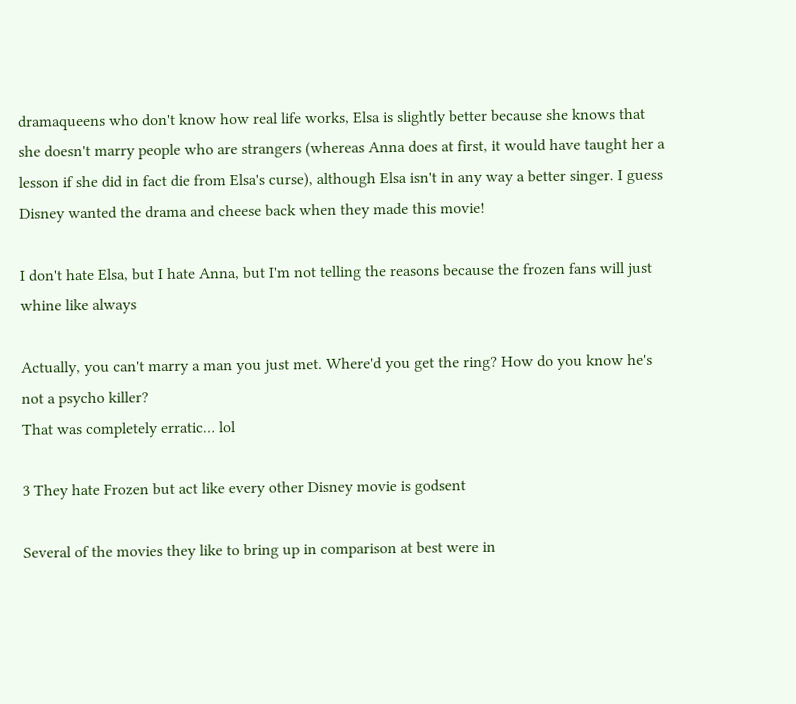dramaqueens who don't know how real life works, Elsa is slightly better because she knows that she doesn't marry people who are strangers (whereas Anna does at first, it would have taught her a lesson if she did in fact die from Elsa's curse), although Elsa isn't in any way a better singer. I guess Disney wanted the drama and cheese back when they made this movie!

I don't hate Elsa, but I hate Anna, but I'm not telling the reasons because the frozen fans will just whine like always

Actually, you can't marry a man you just met. Where'd you get the ring? How do you know he's not a psycho killer?
That was completely erratic… lol

3 They hate Frozen but act like every other Disney movie is godsent

Several of the movies they like to bring up in comparison at best were in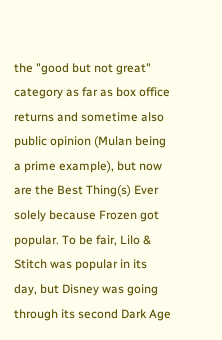the "good but not great" category as far as box office returns and sometime also public opinion (Mulan being a prime example), but now are the Best Thing(s) Ever solely because Frozen got popular. To be fair, Lilo & Stitch was popular in its day, but Disney was going through its second Dark Age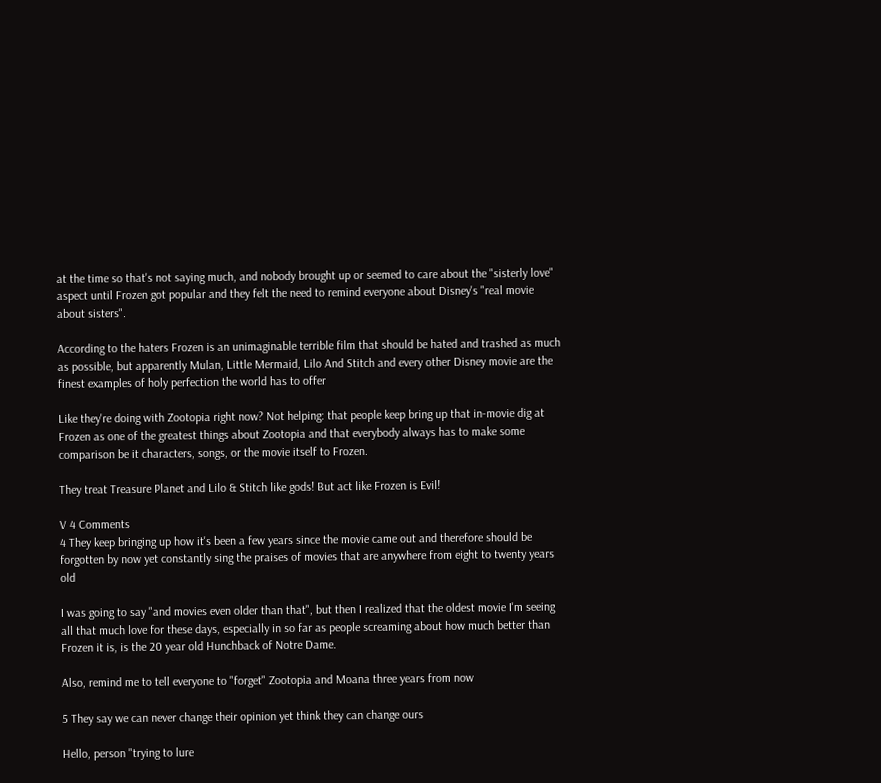at the time so that's not saying much, and nobody brought up or seemed to care about the "sisterly love" aspect until Frozen got popular and they felt the need to remind everyone about Disney's "real movie about sisters".

According to the haters Frozen is an unimaginable terrible film that should be hated and trashed as much as possible, but apparently Mulan, Little Mermaid, Lilo And Stitch and every other Disney movie are the finest examples of holy perfection the world has to offer

Like they're doing with Zootopia right now? Not helping: that people keep bring up that in-movie dig at Frozen as one of the greatest things about Zootopia and that everybody always has to make some comparison be it characters, songs, or the movie itself to Frozen.

They treat Treasure Planet and Lilo & Stitch like gods! But act like Frozen is Evil!

V 4 Comments
4 They keep bringing up how it's been a few years since the movie came out and therefore should be forgotten by now yet constantly sing the praises of movies that are anywhere from eight to twenty years old

I was going to say "and movies even older than that", but then I realized that the oldest movie I'm seeing all that much love for these days, especially in so far as people screaming about how much better than Frozen it is, is the 20 year old Hunchback of Notre Dame.

Also, remind me to tell everyone to "forget" Zootopia and Moana three years from now

5 They say we can never change their opinion yet think they can change ours

Hello, person "trying to lure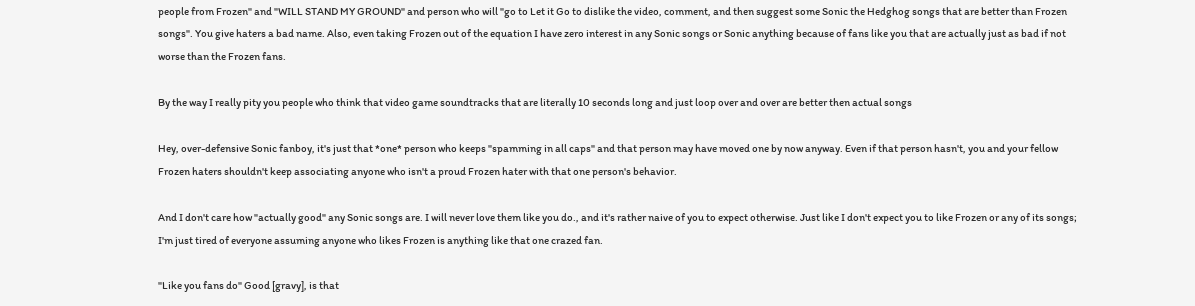people from Frozen" and "WILL STAND MY GROUND" and person who will "go to Let it Go to dislike the video, comment, and then suggest some Sonic the Hedghog songs that are better than Frozen songs". You give haters a bad name. Also, even taking Frozen out of the equation I have zero interest in any Sonic songs or Sonic anything because of fans like you that are actually just as bad if not worse than the Frozen fans.

By the way I really pity you people who think that video game soundtracks that are literally 10 seconds long and just loop over and over are better then actual songs

Hey, over-defensive Sonic fanboy, it's just that *one* person who keeps "spamming in all caps" and that person may have moved one by now anyway. Even if that person hasn't, you and your fellow Frozen haters shouldn't keep associating anyone who isn't a proud Frozen hater with that one person's behavior.

And I don't care how "actually good" any Sonic songs are. I will never love them like you do., and it's rather naive of you to expect otherwise. Just like I don't expect you to like Frozen or any of its songs; I'm just tired of everyone assuming anyone who likes Frozen is anything like that one crazed fan.

"Like you fans do" Good [gravy], is that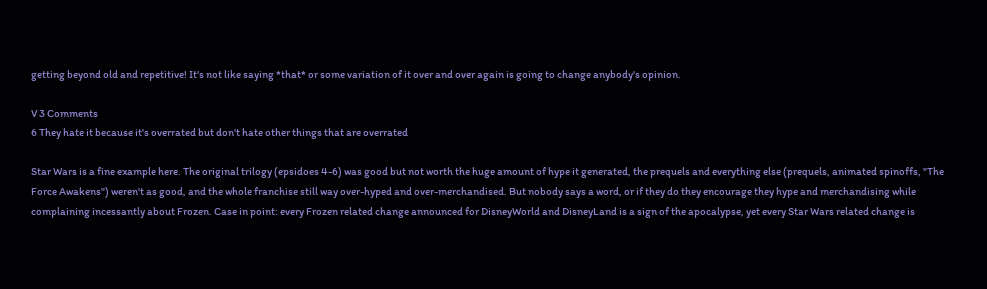getting beyond old and repetitive! It's not like saying *that* or some variation of it over and over again is going to change anybody's opinion.

V 3 Comments
6 They hate it because it's overrated but don't hate other things that are overrated

Star Wars is a fine example here. The original trilogy (epsidoes 4-6) was good but not worth the huge amount of hype it generated, the prequels and everything else (prequels, animated spinoffs, "The Force Awakens") weren't as good, and the whole franchise still way over-hyped and over-merchandised. But nobody says a word, or if they do they encourage they hype and merchandising while complaining incessantly about Frozen. Case in point: every Frozen related change announced for DisneyWorld and DisneyLand is a sign of the apocalypse, yet every Star Wars related change is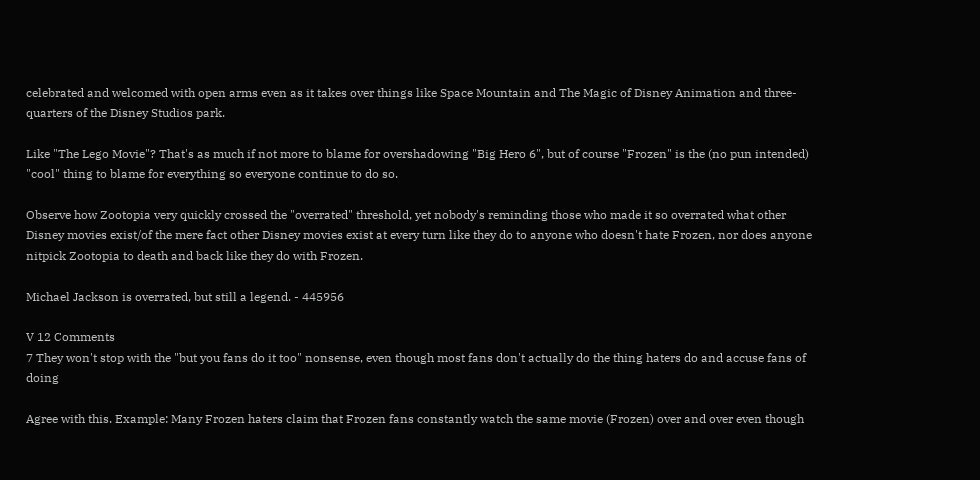celebrated and welcomed with open arms even as it takes over things like Space Mountain and The Magic of Disney Animation and three-quarters of the Disney Studios park.

Like "The Lego Movie"? That's as much if not more to blame for overshadowing "Big Hero 6", but of course "Frozen" is the (no pun intended) "cool" thing to blame for everything so everyone continue to do so.

Observe how Zootopia very quickly crossed the "overrated" threshold, yet nobody's reminding those who made it so overrated what other Disney movies exist/of the mere fact other Disney movies exist at every turn like they do to anyone who doesn't hate Frozen, nor does anyone nitpick Zootopia to death and back like they do with Frozen.

Michael Jackson is overrated, but still a legend. - 445956

V 12 Comments
7 They won't stop with the "but you fans do it too" nonsense, even though most fans don't actually do the thing haters do and accuse fans of doing

Agree with this. Example: Many Frozen haters claim that Frozen fans constantly watch the same movie (Frozen) over and over even though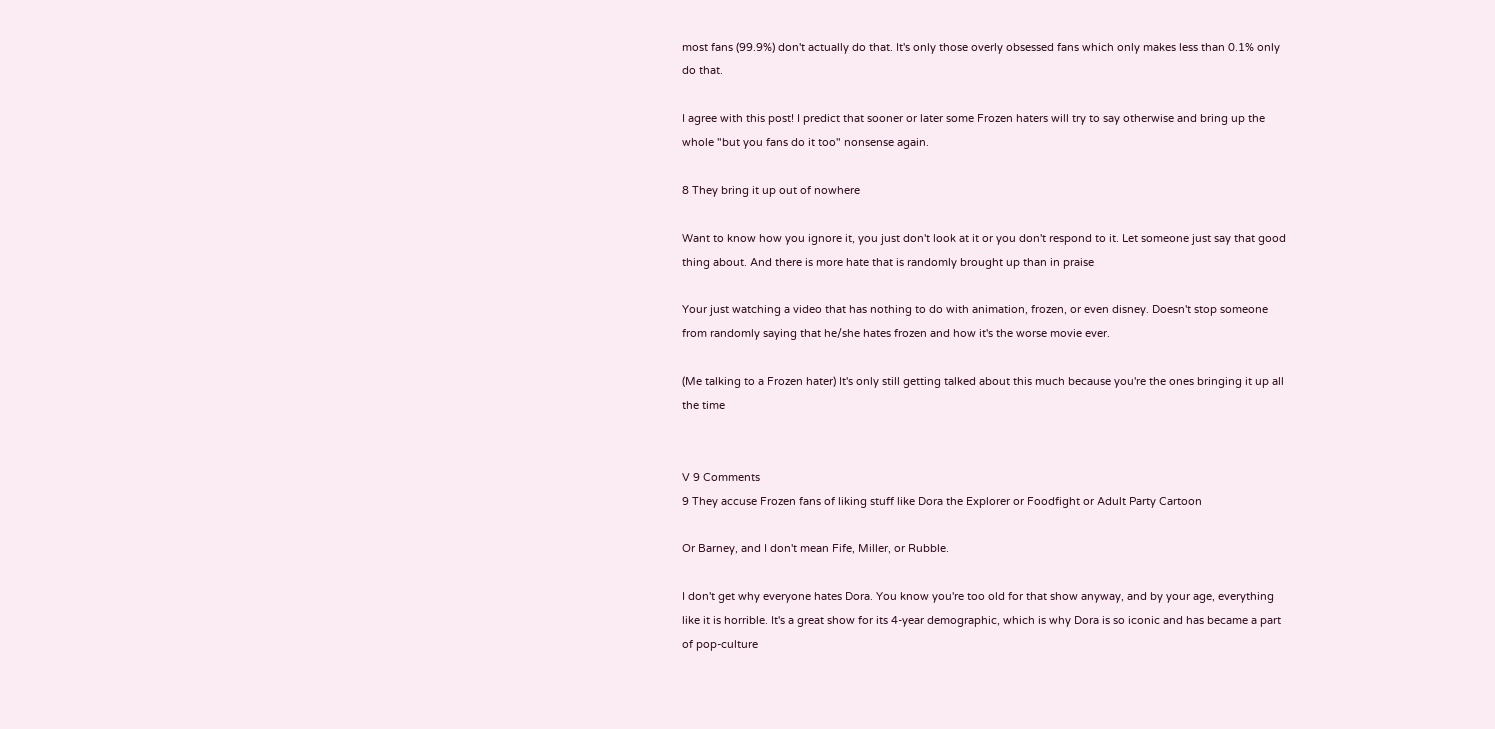most fans (99.9%) don't actually do that. It's only those overly obsessed fans which only makes less than 0.1% only do that.

I agree with this post! I predict that sooner or later some Frozen haters will try to say otherwise and bring up the whole "but you fans do it too" nonsense again.

8 They bring it up out of nowhere

Want to know how you ignore it, you just don't look at it or you don't respond to it. Let someone just say that good thing about. And there is more hate that is randomly brought up than in praise

Your just watching a video that has nothing to do with animation, frozen, or even disney. Doesn't stop someone from randomly saying that he/she hates frozen and how it's the worse movie ever.

(Me talking to a Frozen hater) It's only still getting talked about this much because you're the ones bringing it up all the time


V 9 Comments
9 They accuse Frozen fans of liking stuff like Dora the Explorer or Foodfight or Adult Party Cartoon

Or Barney, and I don't mean Fife, Miller, or Rubble.

I don't get why everyone hates Dora. You know you're too old for that show anyway, and by your age, everything like it is horrible. It's a great show for its 4-year demographic, which is why Dora is so iconic and has became a part of pop-culture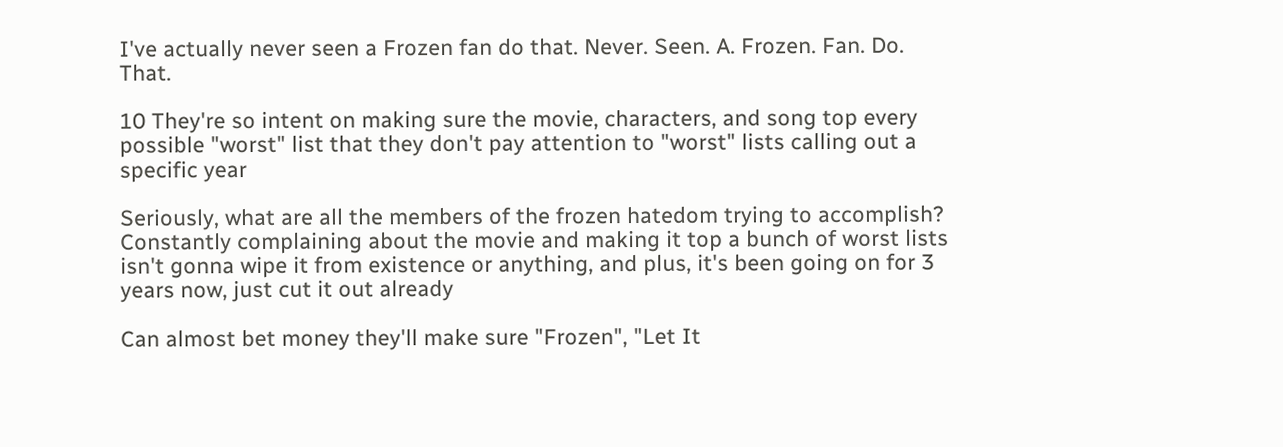I've actually never seen a Frozen fan do that. Never. Seen. A. Frozen. Fan. Do. That.

10 They're so intent on making sure the movie, characters, and song top every possible "worst" list that they don't pay attention to "worst" lists calling out a specific year

Seriously, what are all the members of the frozen hatedom trying to accomplish? Constantly complaining about the movie and making it top a bunch of worst lists isn't gonna wipe it from existence or anything, and plus, it's been going on for 3 years now, just cut it out already

Can almost bet money they'll make sure "Frozen", "Let It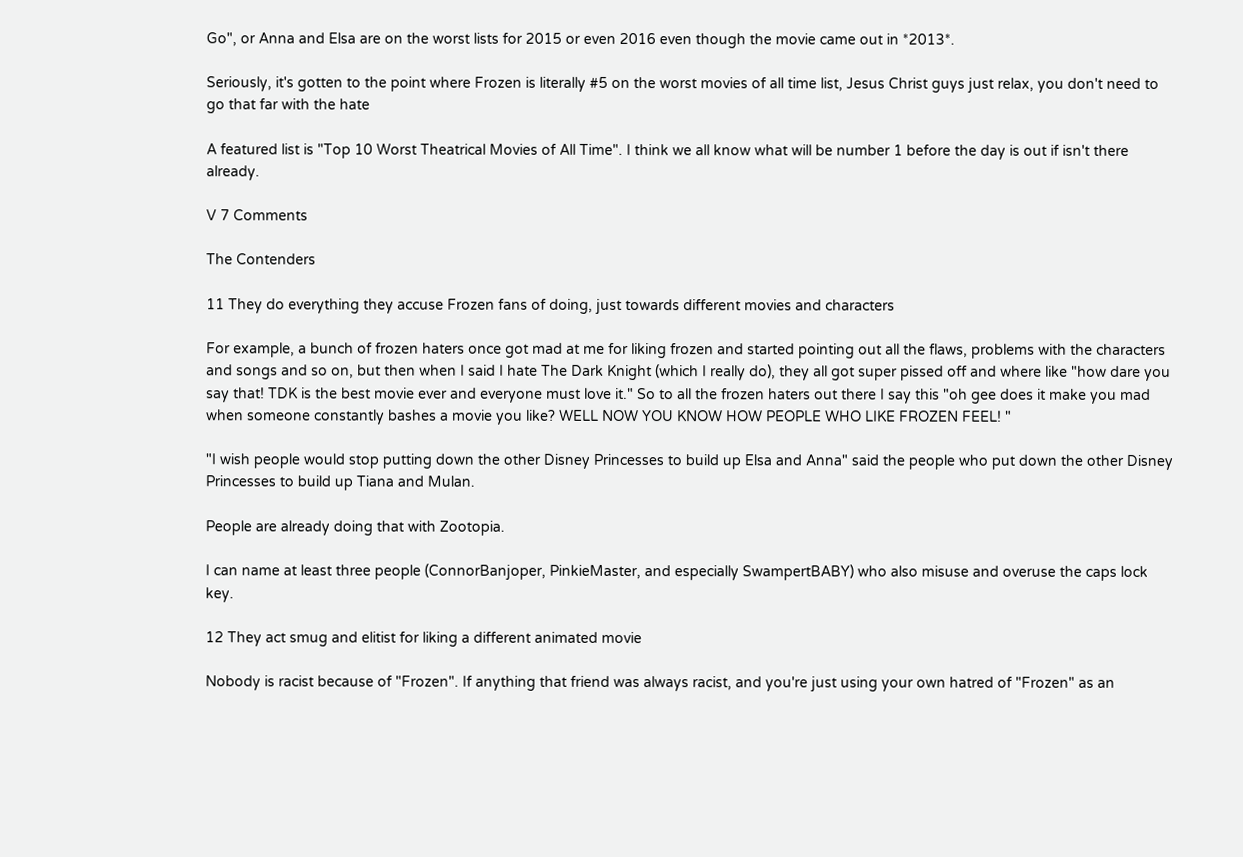Go", or Anna and Elsa are on the worst lists for 2015 or even 2016 even though the movie came out in *2013*.

Seriously, it's gotten to the point where Frozen is literally #5 on the worst movies of all time list, Jesus Christ guys just relax, you don't need to go that far with the hate

A featured list is "Top 10 Worst Theatrical Movies of All Time". I think we all know what will be number 1 before the day is out if isn't there already.

V 7 Comments

The Contenders

11 They do everything they accuse Frozen fans of doing, just towards different movies and characters

For example, a bunch of frozen haters once got mad at me for liking frozen and started pointing out all the flaws, problems with the characters and songs and so on, but then when I said I hate The Dark Knight (which I really do), they all got super pissed off and where like "how dare you say that! TDK is the best movie ever and everyone must love it." So to all the frozen haters out there I say this "oh gee does it make you mad when someone constantly bashes a movie you like? WELL NOW YOU KNOW HOW PEOPLE WHO LIKE FROZEN FEEL! "

"I wish people would stop putting down the other Disney Princesses to build up Elsa and Anna" said the people who put down the other Disney Princesses to build up Tiana and Mulan.

People are already doing that with Zootopia.

I can name at least three people (ConnorBanjoper, PinkieMaster, and especially SwampertBABY) who also misuse and overuse the caps lock key.

12 They act smug and elitist for liking a different animated movie

Nobody is racist because of "Frozen". If anything that friend was always racist, and you're just using your own hatred of "Frozen" as an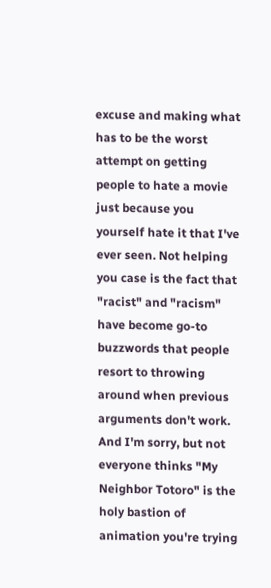excuse and making what has to be the worst attempt on getting people to hate a movie just because you yourself hate it that I've ever seen. Not helping you case is the fact that "racist" and "racism" have become go-to buzzwords that people resort to throwing around when previous arguments don't work. And I'm sorry, but not everyone thinks "My Neighbor Totoro" is the holy bastion of animation you're trying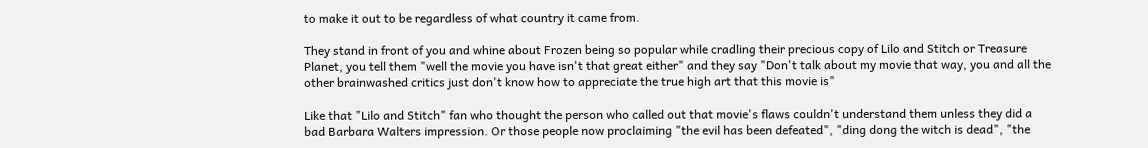to make it out to be regardless of what country it came from.

They stand in front of you and whine about Frozen being so popular while cradling their precious copy of Lilo and Stitch or Treasure Planet, you tell them "well the movie you have isn't that great either" and they say "Don't talk about my movie that way, you and all the other brainwashed critics just don't know how to appreciate the true high art that this movie is"

Like that "Lilo and Stitch" fan who thought the person who called out that movie's flaws couldn't understand them unless they did a bad Barbara Walters impression. Or those people now proclaiming "the evil has been defeated", "ding dong the witch is dead", "the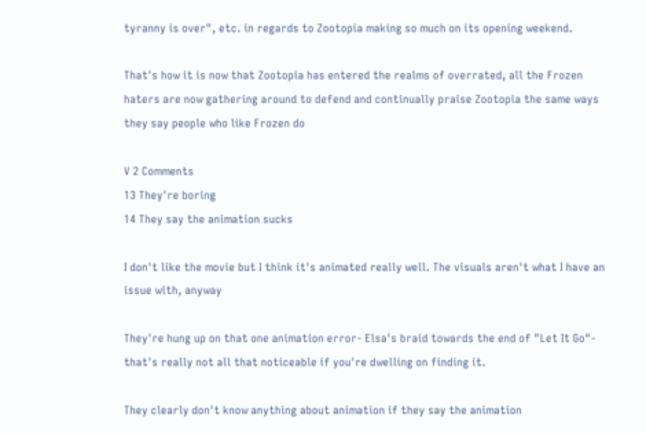tyranny is over", etc. in regards to Zootopia making so much on its opening weekend.

That's how it is now that Zootopia has entered the realms of overrated, all the Frozen haters are now gathering around to defend and continually praise Zootopia the same ways they say people who like Frozen do

V 2 Comments
13 They're boring
14 They say the animation sucks

I don't like the movie but I think it's animated really well. The visuals aren't what I have an issue with, anyway

They're hung up on that one animation error- Elsa's braid towards the end of "Let It Go"- that's really not all that noticeable if you're dwelling on finding it.

They clearly don't know anything about animation if they say the animation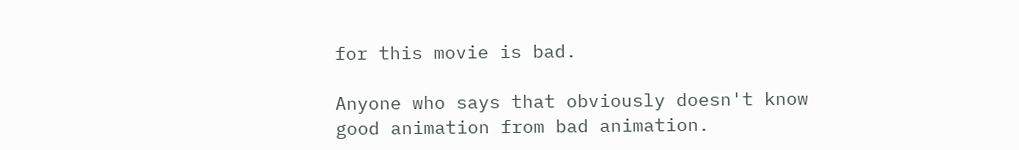for this movie is bad.

Anyone who says that obviously doesn't know good animation from bad animation.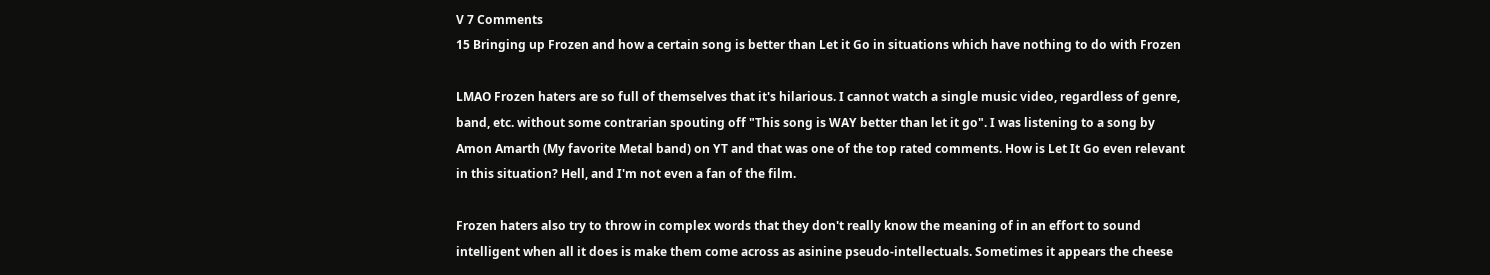V 7 Comments
15 Bringing up Frozen and how a certain song is better than Let it Go in situations which have nothing to do with Frozen

LMAO Frozen haters are so full of themselves that it's hilarious. I cannot watch a single music video, regardless of genre, band, etc. without some contrarian spouting off "This song is WAY better than let it go". I was listening to a song by Amon Amarth (My favorite Metal band) on YT and that was one of the top rated comments. How is Let It Go even relevant in this situation? Hell, and I'm not even a fan of the film.

Frozen haters also try to throw in complex words that they don't really know the meaning of in an effort to sound intelligent when all it does is make them come across as asinine pseudo-intellectuals. Sometimes it appears the cheese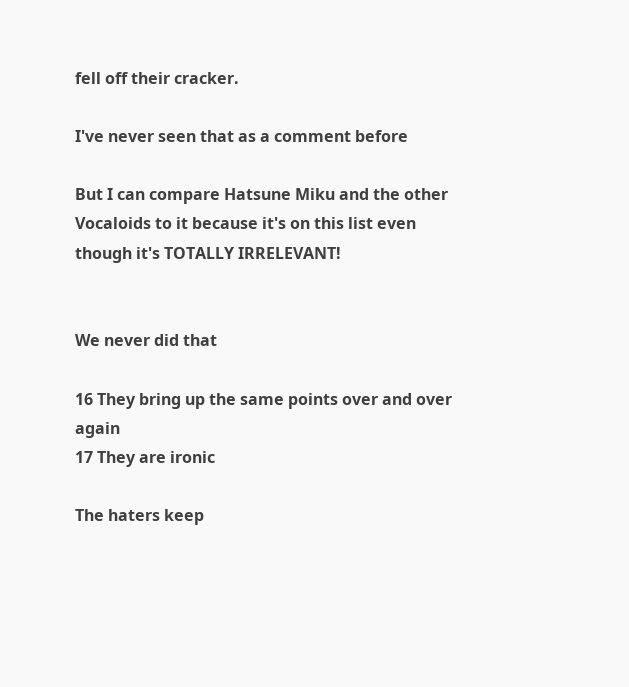fell off their cracker.

I've never seen that as a comment before

But I can compare Hatsune Miku and the other Vocaloids to it because it's on this list even though it's TOTALLY IRRELEVANT!


We never did that

16 They bring up the same points over and over again
17 They are ironic

The haters keep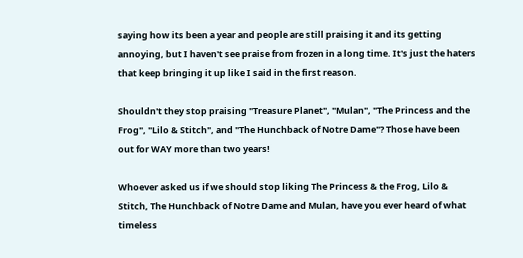saying how its been a year and people are still praising it and its getting annoying, but I haven't see praise from frozen in a long time. It's just the haters that keep bringing it up like I said in the first reason.

Shouldn't they stop praising "Treasure Planet", "Mulan", "The Princess and the Frog", "Lilo & Stitch", and "The Hunchback of Notre Dame"? Those have been out for WAY more than two years!

Whoever asked us if we should stop liking The Princess & the Frog, Lilo & Stitch, The Hunchback of Notre Dame and Mulan, have you ever heard of what timeless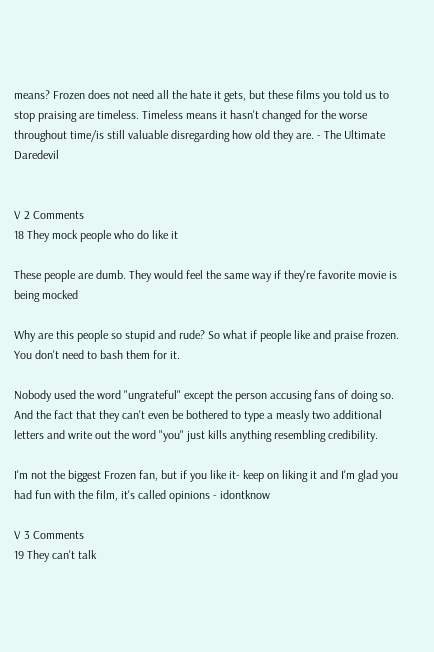means? Frozen does not need all the hate it gets, but these films you told us to stop praising are timeless. Timeless means it hasn't changed for the worse throughout time/is still valuable disregarding how old they are. - The Ultimate Daredevil


V 2 Comments
18 They mock people who do like it

These people are dumb. They would feel the same way if they're favorite movie is being mocked

Why are this people so stupid and rude? So what if people like and praise frozen. You don't need to bash them for it.

Nobody used the word "ungrateful" except the person accusing fans of doing so. And the fact that they can't even be bothered to type a measly two additional letters and write out the word "you" just kills anything resembling credibility.

I'm not the biggest Frozen fan, but if you like it- keep on liking it and I'm glad you had fun with the film, it's called opinions - idontknow

V 3 Comments
19 They can't talk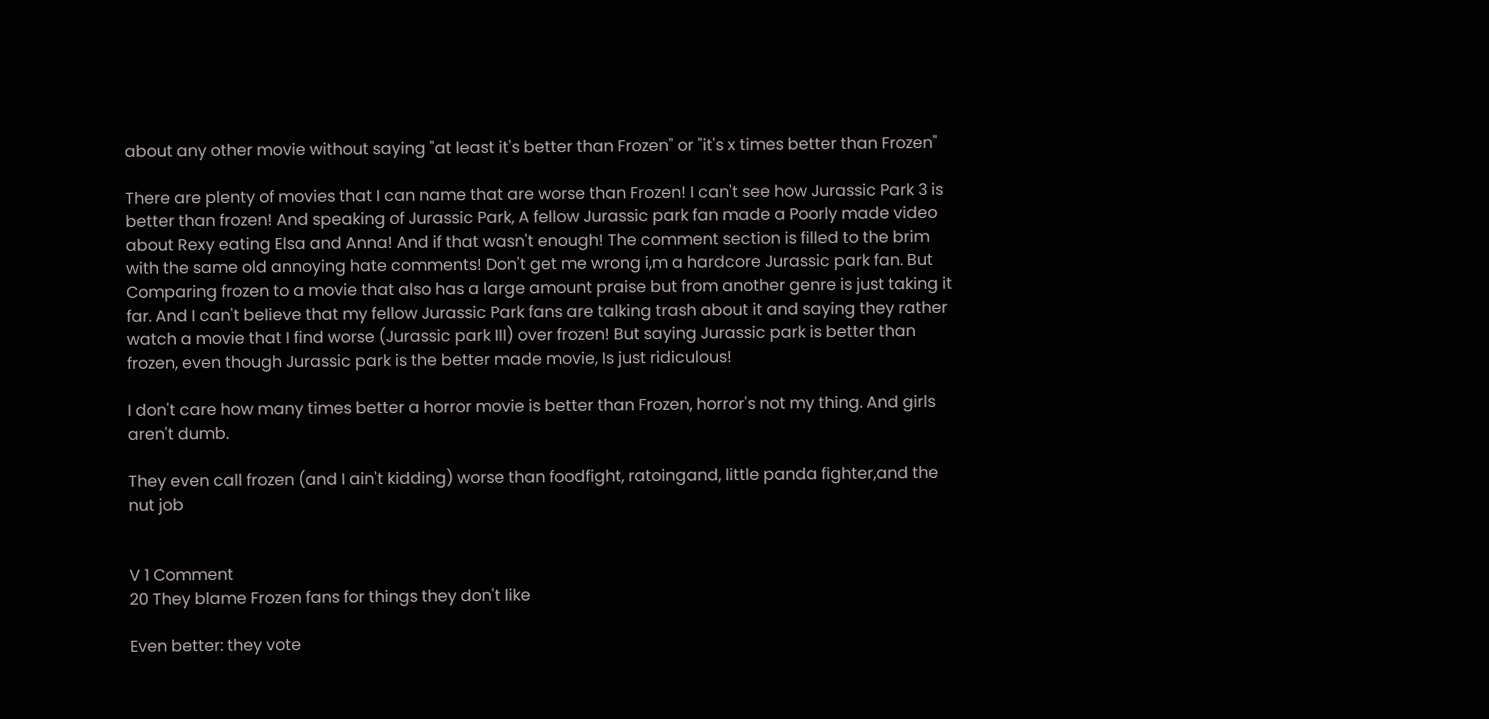about any other movie without saying "at least it's better than Frozen" or "it's x times better than Frozen"

There are plenty of movies that I can name that are worse than Frozen! I can't see how Jurassic Park 3 is better than frozen! And speaking of Jurassic Park, A fellow Jurassic park fan made a Poorly made video about Rexy eating Elsa and Anna! And if that wasn't enough! The comment section is filled to the brim with the same old annoying hate comments! Don't get me wrong i,m a hardcore Jurassic park fan. But Comparing frozen to a movie that also has a large amount praise but from another genre is just taking it far. And I can't believe that my fellow Jurassic Park fans are talking trash about it and saying they rather watch a movie that I find worse (Jurassic park III) over frozen! But saying Jurassic park is better than frozen, even though Jurassic park is the better made movie, Is just ridiculous!

I don't care how many times better a horror movie is better than Frozen, horror's not my thing. And girls aren't dumb.

They even call frozen (and I ain't kidding) worse than foodfight, ratoingand, little panda fighter,and the nut job


V 1 Comment
20 They blame Frozen fans for things they don't like

Even better: they vote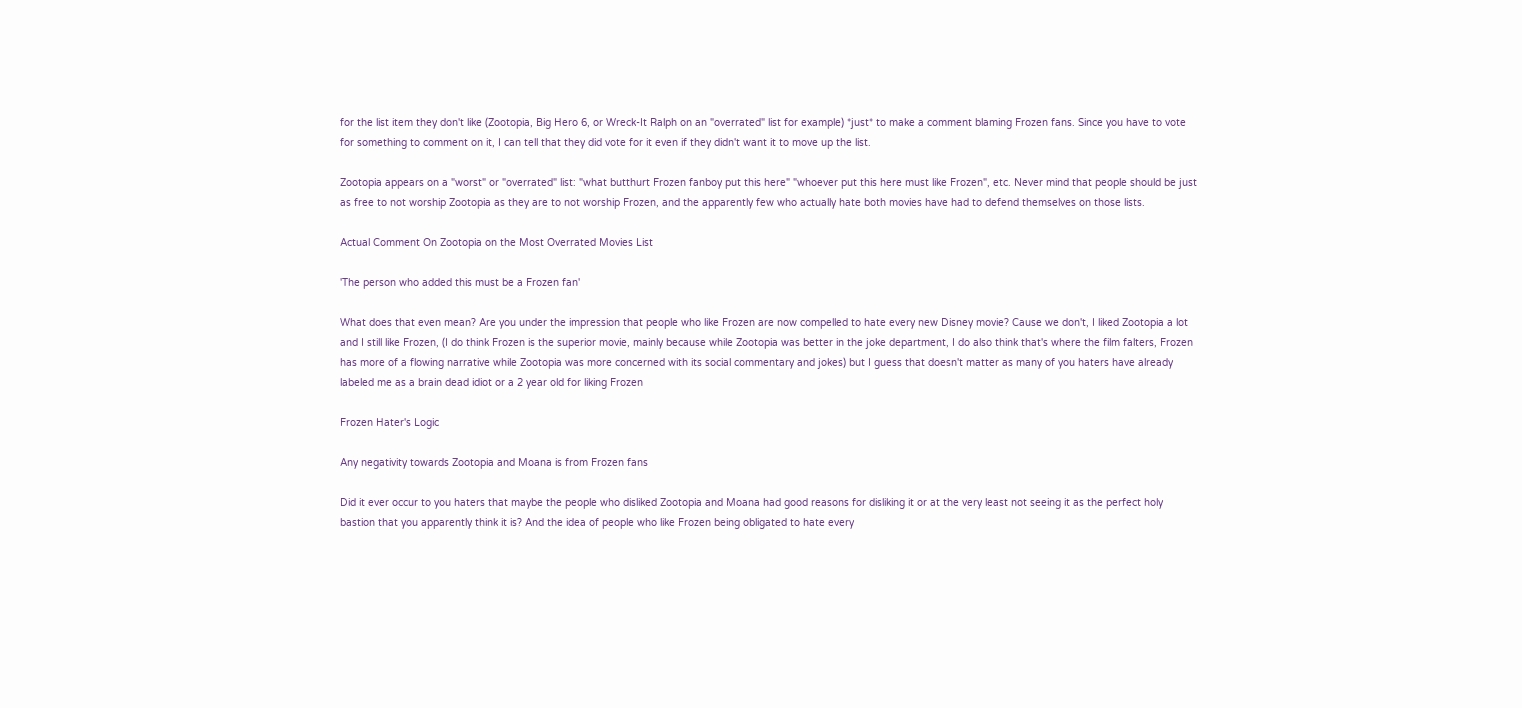for the list item they don't like (Zootopia, Big Hero 6, or Wreck-It Ralph on an "overrated" list for example) *just* to make a comment blaming Frozen fans. Since you have to vote for something to comment on it, I can tell that they did vote for it even if they didn't want it to move up the list.

Zootopia appears on a "worst" or "overrated" list: "what butthurt Frozen fanboy put this here" "whoever put this here must like Frozen", etc. Never mind that people should be just as free to not worship Zootopia as they are to not worship Frozen, and the apparently few who actually hate both movies have had to defend themselves on those lists.

Actual Comment On Zootopia on the Most Overrated Movies List

'The person who added this must be a Frozen fan'

What does that even mean? Are you under the impression that people who like Frozen are now compelled to hate every new Disney movie? Cause we don't, I liked Zootopia a lot and I still like Frozen, (I do think Frozen is the superior movie, mainly because while Zootopia was better in the joke department, I do also think that's where the film falters, Frozen has more of a flowing narrative while Zootopia was more concerned with its social commentary and jokes) but I guess that doesn't matter as many of you haters have already labeled me as a brain dead idiot or a 2 year old for liking Frozen

Frozen Hater's Logic

Any negativity towards Zootopia and Moana is from Frozen fans

Did it ever occur to you haters that maybe the people who disliked Zootopia and Moana had good reasons for disliking it or at the very least not seeing it as the perfect holy bastion that you apparently think it is? And the idea of people who like Frozen being obligated to hate every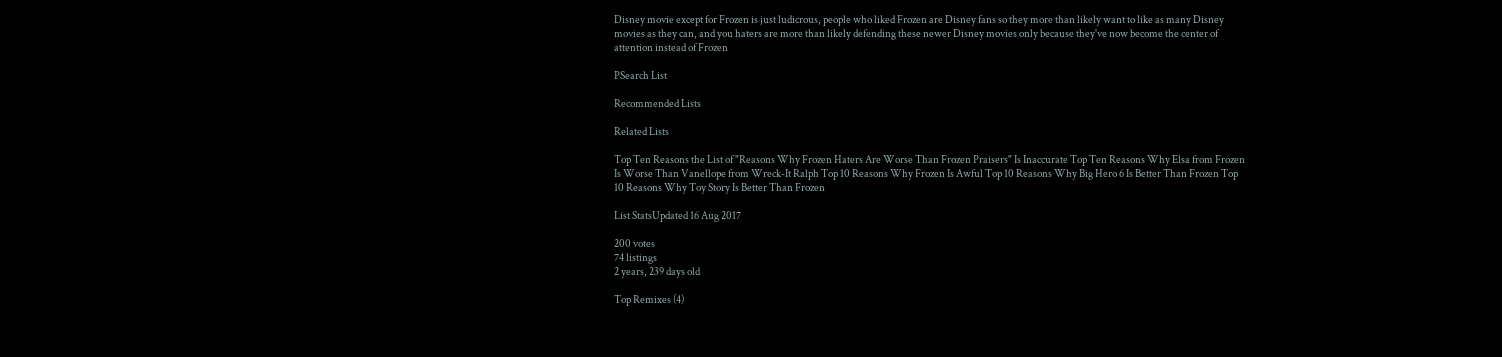Disney movie except for Frozen is just ludicrous, people who liked Frozen are Disney fans so they more than likely want to like as many Disney movies as they can, and you haters are more than likely defending these newer Disney movies only because they've now become the center of attention instead of Frozen

PSearch List

Recommended Lists

Related Lists

Top Ten Reasons the List of "Reasons Why Frozen Haters Are Worse Than Frozen Praisers" Is Inaccurate Top Ten Reasons Why Elsa from Frozen Is Worse Than Vanellope from Wreck-It Ralph Top 10 Reasons Why Frozen Is Awful Top 10 Reasons Why Big Hero 6 Is Better Than Frozen Top 10 Reasons Why Toy Story Is Better Than Frozen

List StatsUpdated 16 Aug 2017

200 votes
74 listings
2 years, 239 days old

Top Remixes (4)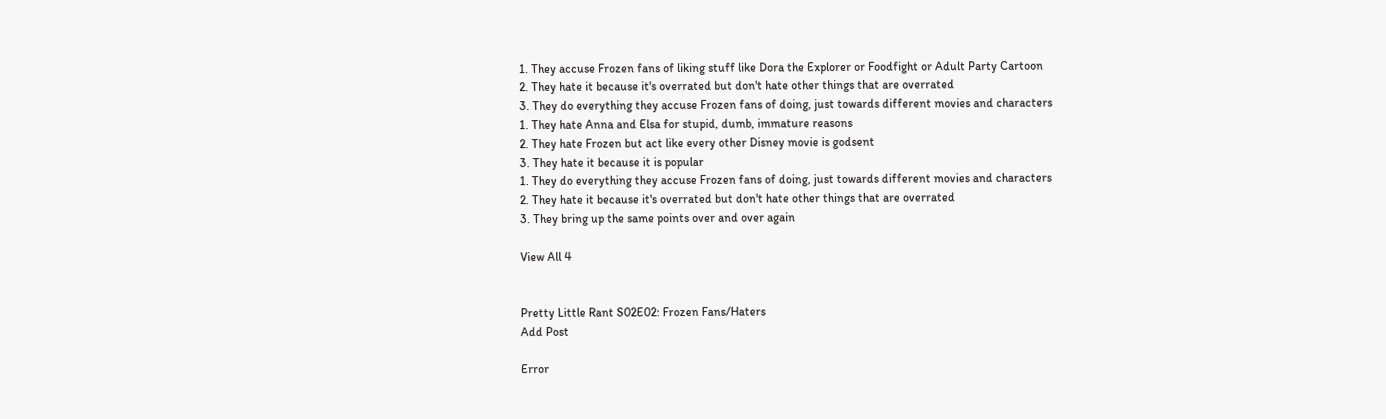1. They accuse Frozen fans of liking stuff like Dora the Explorer or Foodfight or Adult Party Cartoon
2. They hate it because it's overrated but don't hate other things that are overrated
3. They do everything they accuse Frozen fans of doing, just towards different movies and characters
1. They hate Anna and Elsa for stupid, dumb, immature reasons
2. They hate Frozen but act like every other Disney movie is godsent
3. They hate it because it is popular
1. They do everything they accuse Frozen fans of doing, just towards different movies and characters
2. They hate it because it's overrated but don't hate other things that are overrated
3. They bring up the same points over and over again

View All 4


Pretty Little Rant S02E02: Frozen Fans/Haters
Add Post

Error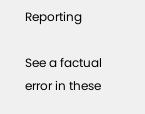Reporting

See a factual error in these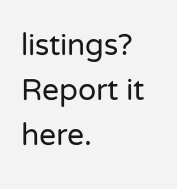listings? Report it here.